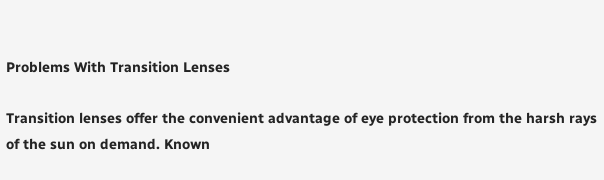Problems With Transition Lenses

Transition lenses offer the convenient advantage of eye protection from the harsh rays of the sun on demand. Known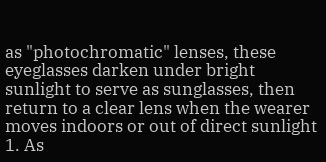as "photochromatic" lenses, these eyeglasses darken under bright sunlight to serve as sunglasses, then return to a clear lens when the wearer moves indoors or out of direct sunlight 1. As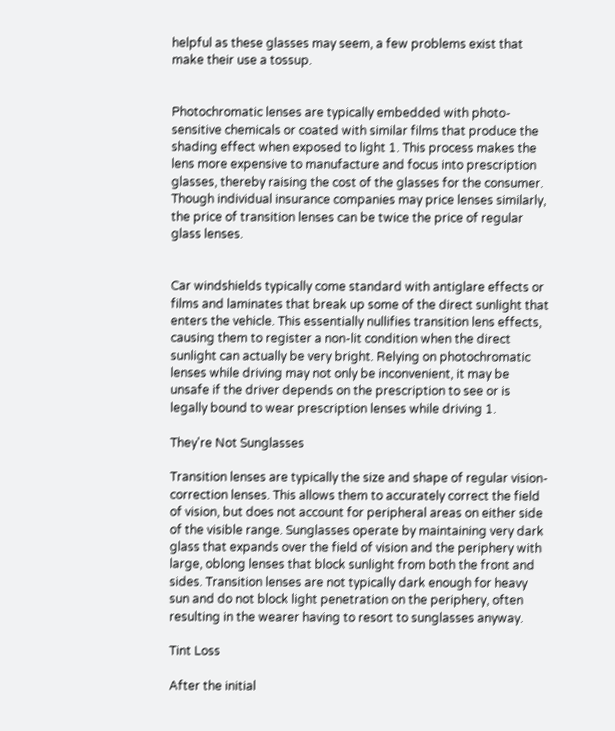helpful as these glasses may seem, a few problems exist that make their use a tossup.


Photochromatic lenses are typically embedded with photo-sensitive chemicals or coated with similar films that produce the shading effect when exposed to light 1. This process makes the lens more expensive to manufacture and focus into prescription glasses, thereby raising the cost of the glasses for the consumer. Though individual insurance companies may price lenses similarly, the price of transition lenses can be twice the price of regular glass lenses.


Car windshields typically come standard with antiglare effects or films and laminates that break up some of the direct sunlight that enters the vehicle. This essentially nullifies transition lens effects, causing them to register a non-lit condition when the direct sunlight can actually be very bright. Relying on photochromatic lenses while driving may not only be inconvenient, it may be unsafe if the driver depends on the prescription to see or is legally bound to wear prescription lenses while driving 1.

They're Not Sunglasses

Transition lenses are typically the size and shape of regular vision-correction lenses. This allows them to accurately correct the field of vision, but does not account for peripheral areas on either side of the visible range. Sunglasses operate by maintaining very dark glass that expands over the field of vision and the periphery with large, oblong lenses that block sunlight from both the front and sides. Transition lenses are not typically dark enough for heavy sun and do not block light penetration on the periphery, often resulting in the wearer having to resort to sunglasses anyway.

Tint Loss

After the initial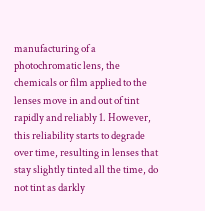manufacturing of a photochromatic lens, the chemicals or film applied to the lenses move in and out of tint rapidly and reliably 1. However, this reliability starts to degrade over time, resulting in lenses that stay slightly tinted all the time, do not tint as darkly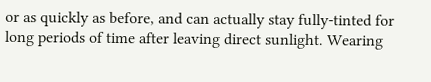or as quickly as before, and can actually stay fully-tinted for long periods of time after leaving direct sunlight. Wearing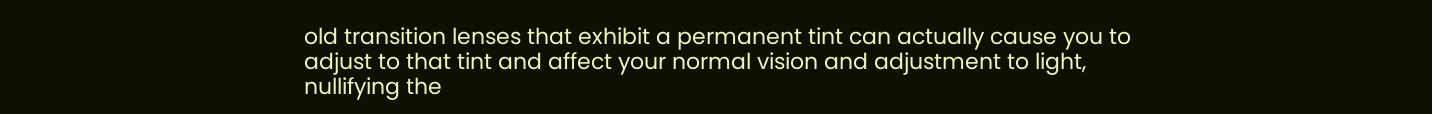old transition lenses that exhibit a permanent tint can actually cause you to adjust to that tint and affect your normal vision and adjustment to light, nullifying the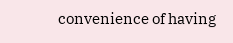convenience of having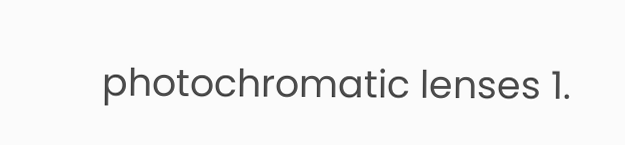photochromatic lenses 1.